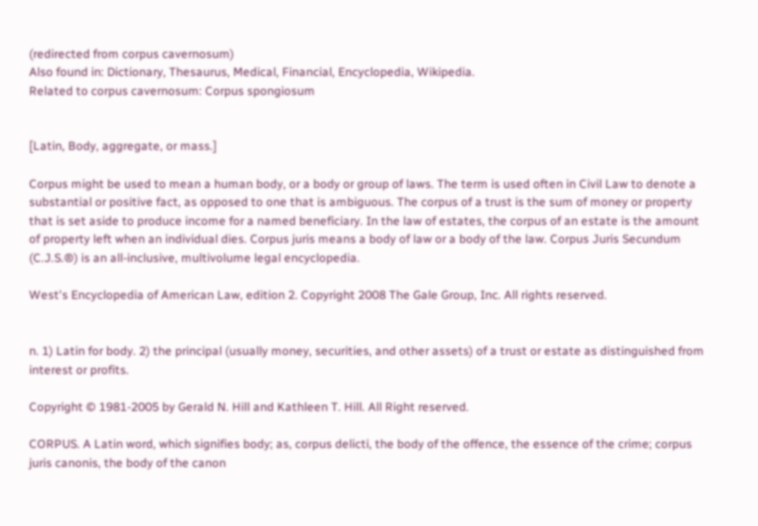(redirected from corpus cavernosum)
Also found in: Dictionary, Thesaurus, Medical, Financial, Encyclopedia, Wikipedia.
Related to corpus cavernosum: Corpus spongiosum


[Latin, Body, aggregate, or mass.]

Corpus might be used to mean a human body, or a body or group of laws. The term is used often in Civil Law to denote a substantial or positive fact, as opposed to one that is ambiguous. The corpus of a trust is the sum of money or property that is set aside to produce income for a named beneficiary. In the law of estates, the corpus of an estate is the amount of property left when an individual dies. Corpus juris means a body of law or a body of the law. Corpus Juris Secundum (C.J.S.®) is an all-inclusive, multivolume legal encyclopedia.

West's Encyclopedia of American Law, edition 2. Copyright 2008 The Gale Group, Inc. All rights reserved.


n. 1) Latin for body. 2) the principal (usually money, securities, and other assets) of a trust or estate as distinguished from interest or profits.

Copyright © 1981-2005 by Gerald N. Hill and Kathleen T. Hill. All Right reserved.

CORPUS. A Latin word, which signifies body; as, corpus delicti, the body of the offence, the essence of the crime; corpus juris canonis, the body of the canon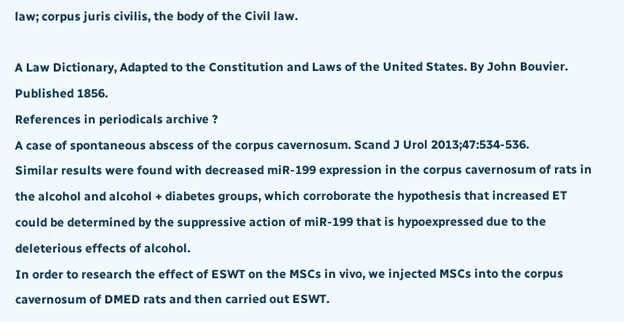law; corpus juris civilis, the body of the Civil law.

A Law Dictionary, Adapted to the Constitution and Laws of the United States. By John Bouvier. Published 1856.
References in periodicals archive ?
A case of spontaneous abscess of the corpus cavernosum. Scand J Urol 2013;47:534-536.
Similar results were found with decreased miR-199 expression in the corpus cavernosum of rats in the alcohol and alcohol + diabetes groups, which corroborate the hypothesis that increased ET could be determined by the suppressive action of miR-199 that is hypoexpressed due to the deleterious effects of alcohol.
In order to research the effect of ESWT on the MSCs in vivo, we injected MSCs into the corpus cavernosum of DMED rats and then carried out ESWT.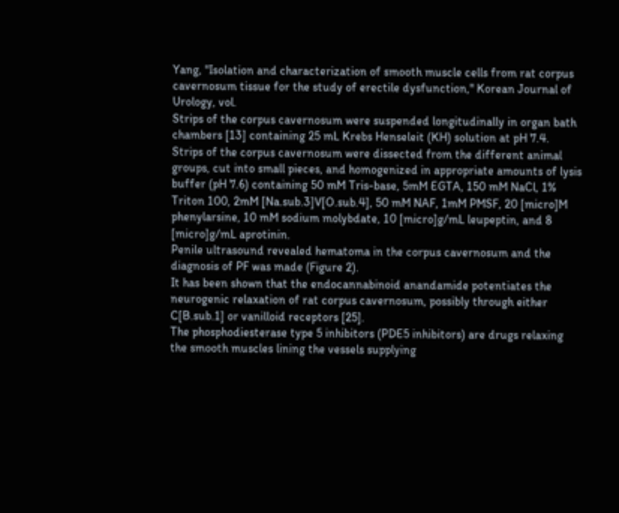Yang, "Isolation and characterization of smooth muscle cells from rat corpus cavernosum tissue for the study of erectile dysfunction," Korean Journal of Urology, vol.
Strips of the corpus cavernosum were suspended longitudinally in organ bath chambers [13] containing 25 mL Krebs Henseleit (KH) solution at pH 7.4.
Strips of the corpus cavernosum were dissected from the different animal groups, cut into small pieces, and homogenized in appropriate amounts of lysis buffer (pH 7.6) containing 50 mM Tris-base, 5mM EGTA, 150 mM NaCl, 1% Triton 100, 2mM [Na.sub.3]V[O.sub.4], 50 mM NAF, 1mM PMSF, 20 [micro]M phenylarsine, 10 mM sodium molybdate, 10 [micro]g/mL leupeptin, and 8 [micro]g/mL aprotinin.
Penile ultrasound revealed hematoma in the corpus cavernosum and the diagnosis of PF was made (Figure 2).
It has been shown that the endocannabinoid anandamide potentiates the neurogenic relaxation of rat corpus cavernosum, possibly through either C[B.sub.1] or vanilloid receptors [25].
The phosphodiesterase type 5 inhibitors (PDE5 inhibitors) are drugs relaxing the smooth muscles lining the vessels supplying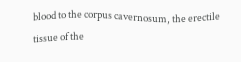blood to the corpus cavernosum, the erectile tissue of the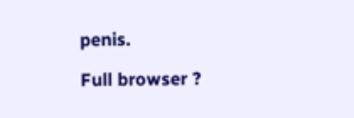penis.

Full browser ?